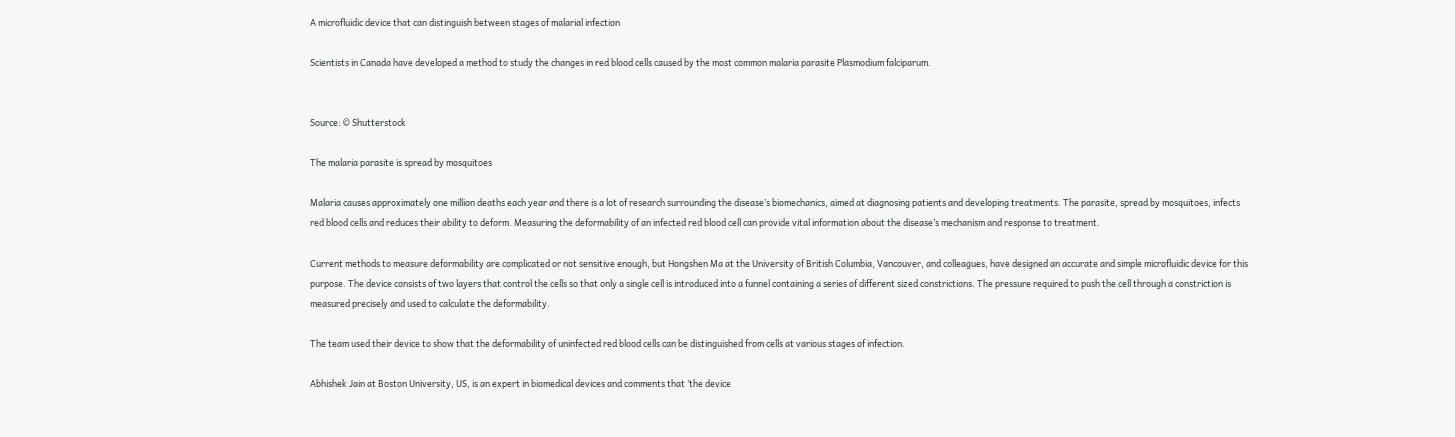A microfluidic device that can distinguish between stages of malarial infection

Scientists in Canada have developed a method to study the changes in red blood cells caused by the most common malaria parasite Plasmodium falciparum.


Source: © Shutterstock

The malaria parasite is spread by mosquitoes

Malaria causes approximately one million deaths each year and there is a lot of research surrounding the disease’s biomechanics, aimed at diagnosing patients and developing treatments. The parasite, spread by mosquitoes, infects red blood cells and reduces their ability to deform. Measuring the deformability of an infected red blood cell can provide vital information about the disease’s mechanism and response to treatment.

Current methods to measure deformability are complicated or not sensitive enough, but Hongshen Ma at the University of British Columbia, Vancouver, and colleagues, have designed an accurate and simple microfluidic device for this purpose. The device consists of two layers that control the cells so that only a single cell is introduced into a funnel containing a series of different sized constrictions. The pressure required to push the cell through a constriction is measured precisely and used to calculate the deformability.

The team used their device to show that the deformability of uninfected red blood cells can be distinguished from cells at various stages of infection.

Abhishek Jain at Boston University, US, is an expert in biomedical devices and comments that ’the device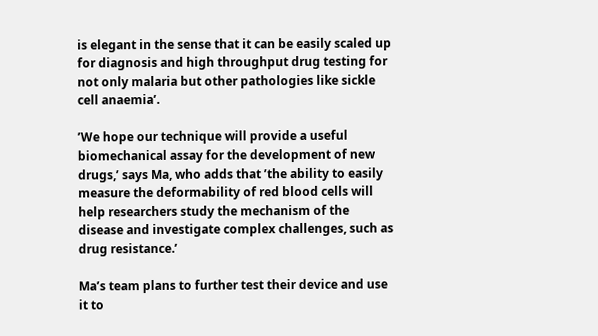is elegant in the sense that it can be easily scaled up for diagnosis and high throughput drug testing for not only malaria but other pathologies like sickle cell anaemia’.

’We hope our technique will provide a useful biomechanical assay for the development of new drugs,’ says Ma, who adds that ’the ability to easily measure the deformability of red blood cells will help researchers study the mechanism of the disease and investigate complex challenges, such as drug resistance.’

Ma’s team plans to further test their device and use it to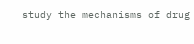study the mechanisms of drug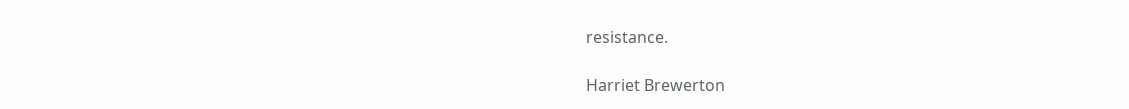resistance.

Harriet Brewerton